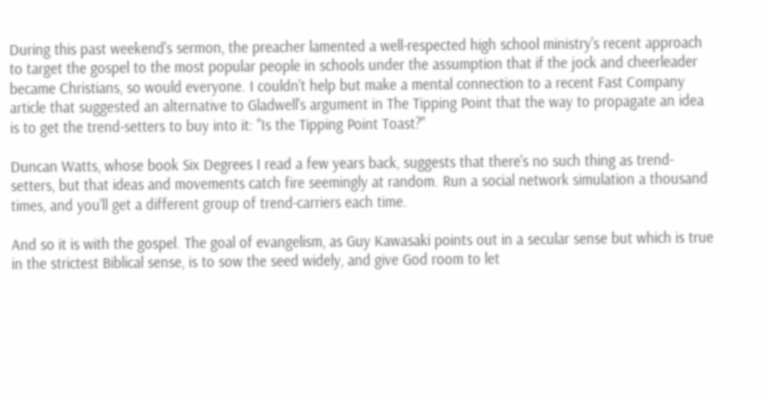During this past weekend's sermon, the preacher lamented a well-respected high school ministry's recent approach to target the gospel to the most popular people in schools under the assumption that if the jock and cheerleader became Christians, so would everyone. I couldn't help but make a mental connection to a recent Fast Company article that suggested an alternative to Gladwell's argument in The Tipping Point that the way to propagate an idea is to get the trend-setters to buy into it: "Is the Tipping Point Toast?"

Duncan Watts, whose book Six Degrees I read a few years back, suggests that there's no such thing as trend-setters, but that ideas and movements catch fire seemingly at random. Run a social network simulation a thousand times, and you'll get a different group of trend-carriers each time.

And so it is with the gospel. The goal of evangelism, as Guy Kawasaki points out in a secular sense but which is true in the strictest Biblical sense, is to sow the seed widely, and give God room to let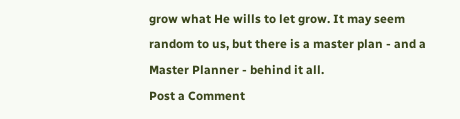grow what He wills to let grow. It may seem random to us, but there is a master plan - and a Master Planner - behind it all.
Post a Comment